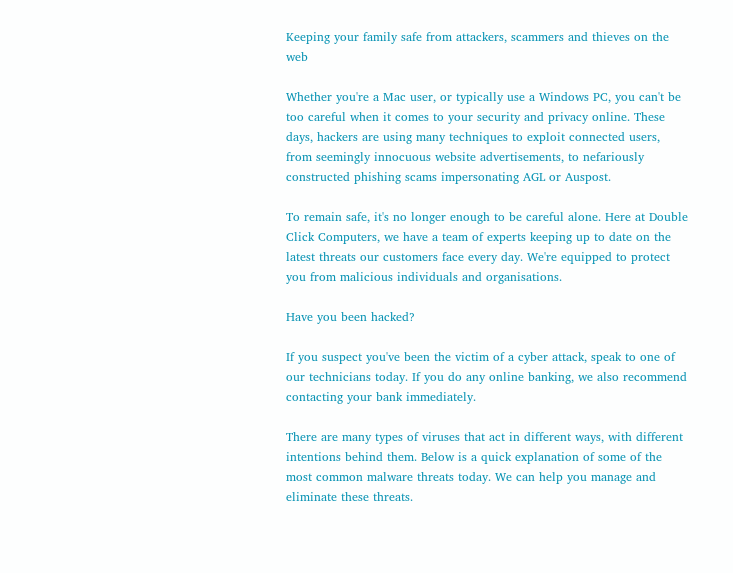Keeping your family safe from attackers, scammers and thieves on the web

Whether you're a Mac user, or typically use a Windows PC, you can't be too careful when it comes to your security and privacy online. These days, hackers are using many techniques to exploit connected users, from seemingly innocuous website advertisements, to nefariously constructed phishing scams impersonating AGL or Auspost.

To remain safe, it's no longer enough to be careful alone. Here at Double Click Computers, we have a team of experts keeping up to date on the latest threats our customers face every day. We're equipped to protect you from malicious individuals and organisations.

Have you been hacked?

If you suspect you've been the victim of a cyber attack, speak to one of our technicians today. If you do any online banking, we also recommend contacting your bank immediately.

There are many types of viruses that act in different ways, with different intentions behind them. Below is a quick explanation of some of the most common malware threats today. We can help you manage and eliminate these threats.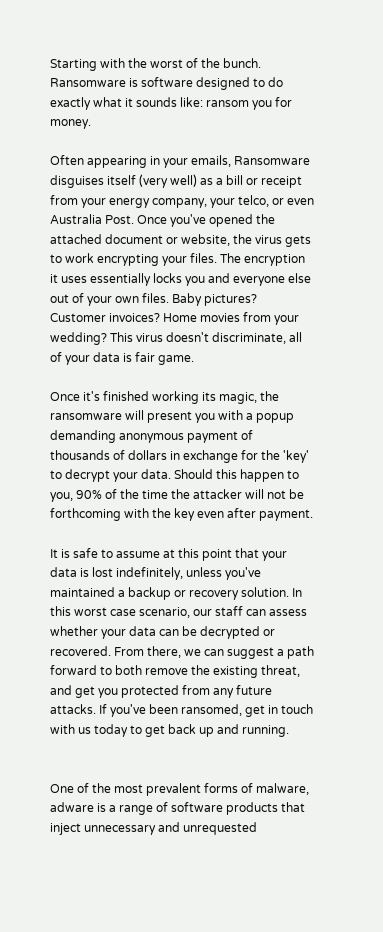Starting with the worst of the bunch. Ransomware is software designed to do exactly what it sounds like: ransom you for money.

Often appearing in your emails, Ransomware disguises itself (very well) as a bill or receipt from your energy company, your telco, or even Australia Post. Once you've opened the attached document or website, the virus gets to work encrypting your files. The encryption it uses essentially locks you and everyone else out of your own files. Baby pictures? Customer invoices? Home movies from your wedding? This virus doesn't discriminate, all of your data is fair game.

Once it's finished working its magic, the ransomware will present you with a popup demanding anonymous payment of thousands of dollars in exchange for the 'key' to decrypt your data. Should this happen to you, 90% of the time the attacker will not be forthcoming with the key even after payment.

It is safe to assume at this point that your data is lost indefinitely, unless you've maintained a backup or recovery solution. In this worst case scenario, our staff can assess whether your data can be decrypted or recovered. From there, we can suggest a path forward to both remove the existing threat, and get you protected from any future attacks. If you've been ransomed, get in touch with us today to get back up and running.


One of the most prevalent forms of malware, adware is a range of software products that inject unnecessary and unrequested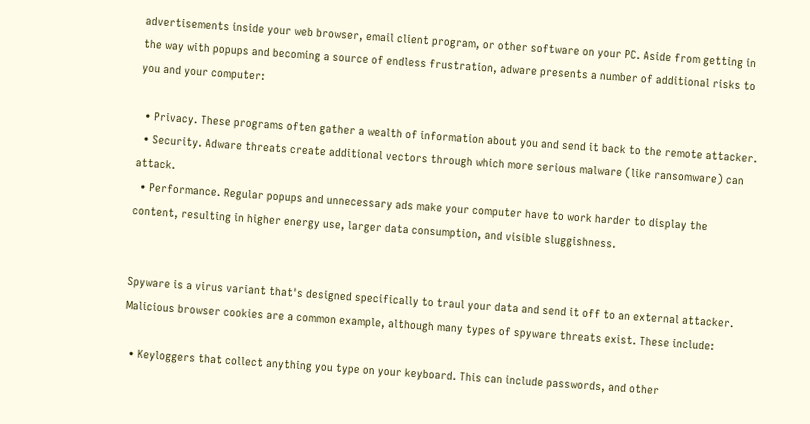advertisements inside your web browser, email client program, or other software on your PC. Aside from getting in the way with popups and becoming a source of endless frustration, adware presents a number of additional risks to you and your computer:

  • Privacy. These programs often gather a wealth of information about you and send it back to the remote attacker.
  • Security. Adware threats create additional vectors through which more serious malware (like ransomware) can attack.
  • Performance. Regular popups and unnecessary ads make your computer have to work harder to display the content, resulting in higher energy use, larger data consumption, and visible sluggishness.


Spyware is a virus variant that's designed specifically to traul your data and send it off to an external attacker. Malicious browser cookies are a common example, although many types of spyware threats exist. These include:

  • Keyloggers that collect anything you type on your keyboard. This can include passwords, and other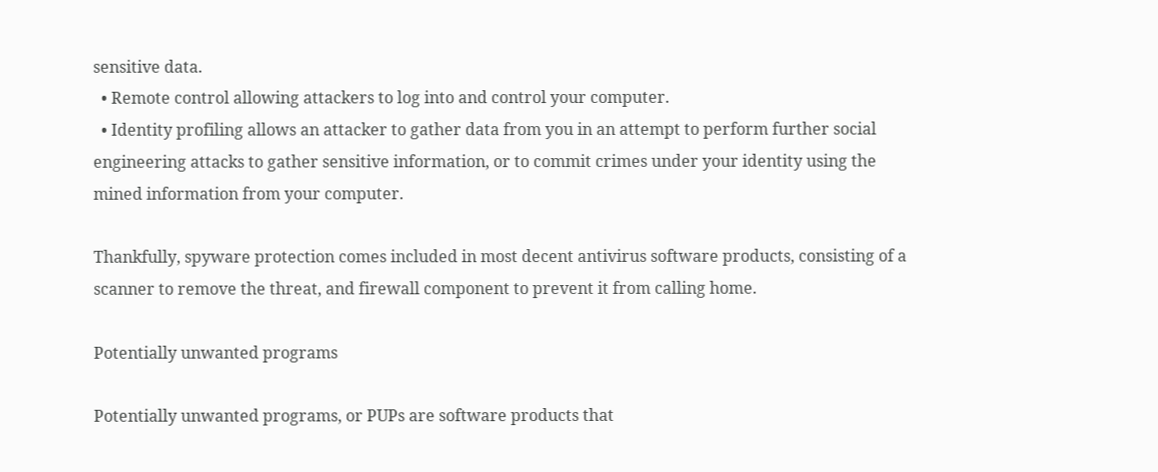sensitive data.
  • Remote control allowing attackers to log into and control your computer.
  • Identity profiling allows an attacker to gather data from you in an attempt to perform further social engineering attacks to gather sensitive information, or to commit crimes under your identity using the mined information from your computer.

Thankfully, spyware protection comes included in most decent antivirus software products, consisting of a scanner to remove the threat, and firewall component to prevent it from calling home.

Potentially unwanted programs

Potentially unwanted programs, or PUPs are software products that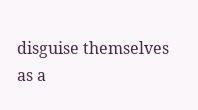disguise themselves as a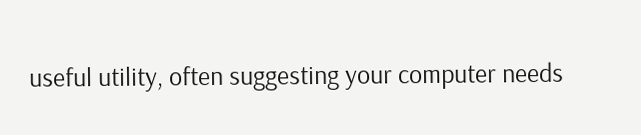useful utility, often suggesting your computer needs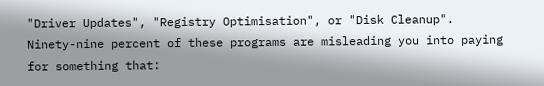"Driver Updates", "Registry Optimisation", or "Disk Cleanup". Ninety-nine percent of these programs are misleading you into paying for something that: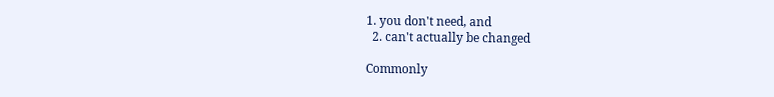1. you don't need, and
  2. can't actually be changed

Commonly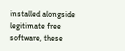installed alongside legitimate free software, these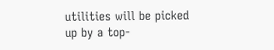utilities will be picked up by a top-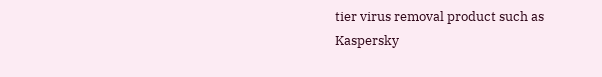tier virus removal product such as Kaspersky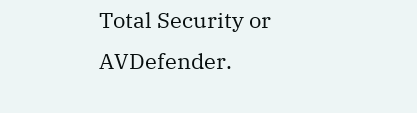Total Security or AVDefender.